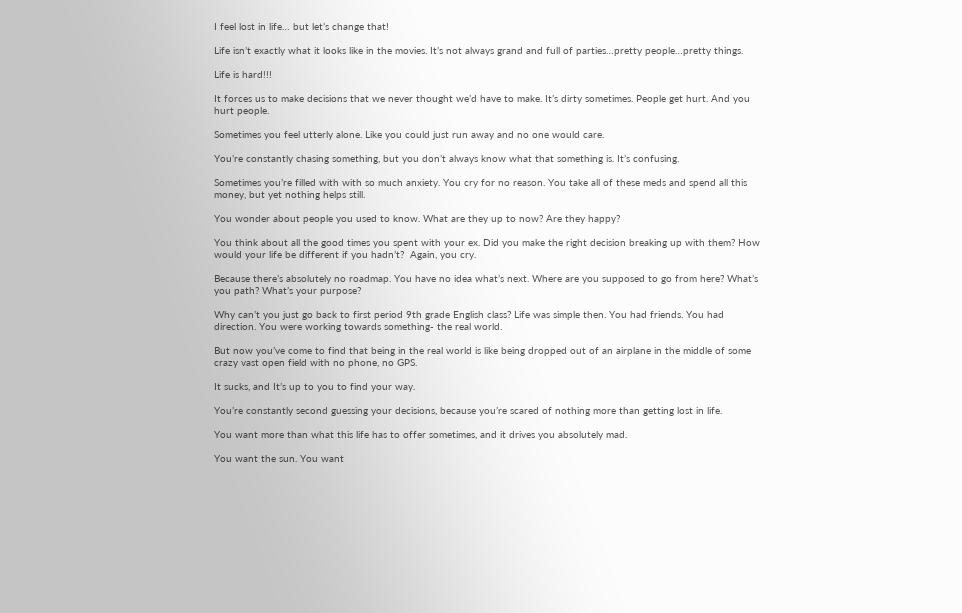I feel lost in life… but let’s change that!

Life isn’t exactly what it looks like in the movies. It’s not always grand and full of parties…pretty people…pretty things.

Life is hard!!!

It forces us to make decisions that we never thought we’d have to make. It’s dirty sometimes. People get hurt. And you hurt people.

Sometimes you feel utterly alone. Like you could just run away and no one would care.

You’re constantly chasing something, but you don’t always know what that something is. It’s confusing.

Sometimes you’re filled with with so much anxiety. You cry for no reason. You take all of these meds and spend all this money, but yet nothing helps still.

You wonder about people you used to know. What are they up to now? Are they happy?

You think about all the good times you spent with your ex. Did you make the right decision breaking up with them? How would your life be different if you hadn’t?  Again, you cry.

Because there’s absolutely no roadmap. You have no idea what’s next. Where are you supposed to go from here? What’s you path? What’s your purpose?

Why can’t you just go back to first period 9th grade English class? Life was simple then. You had friends. You had direction. You were working towards something- the real world.

But now you’ve come to find that being in the real world is like being dropped out of an airplane in the middle of some crazy vast open field with no phone, no GPS.

It sucks, and It’s up to you to find your way.

You’re constantly second guessing your decisions, because you’re scared of nothing more than getting lost in life.

You want more than what this life has to offer sometimes, and it drives you absolutely mad.

You want the sun. You want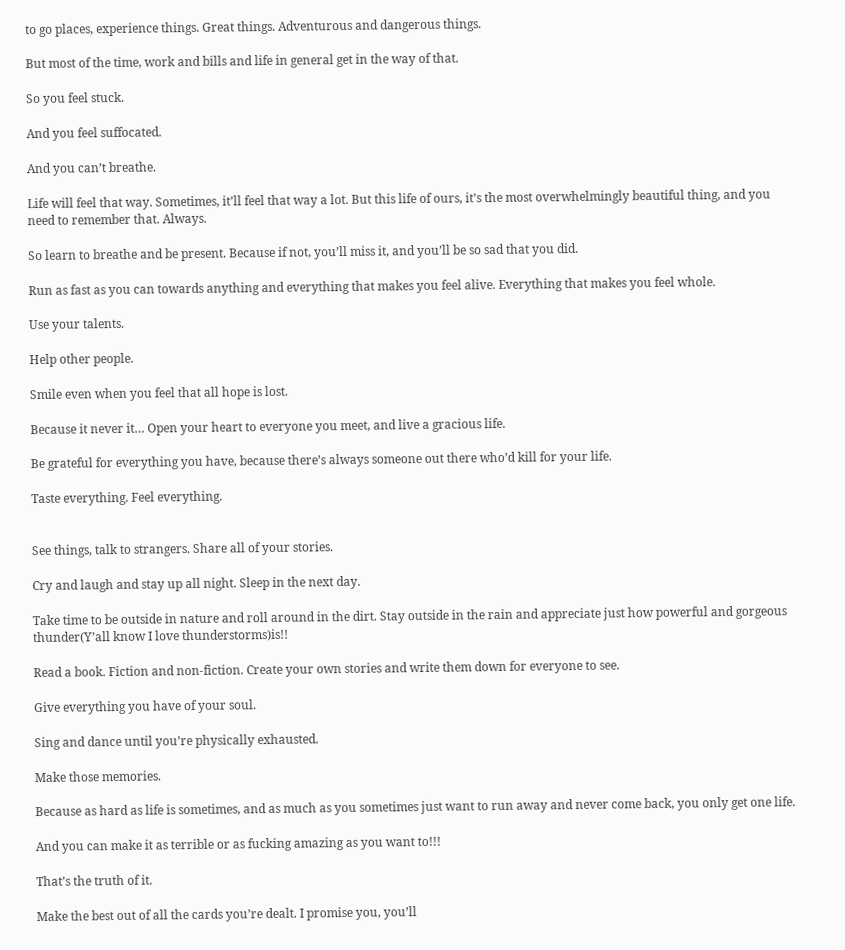to go places, experience things. Great things. Adventurous and dangerous things.

But most of the time, work and bills and life in general get in the way of that.

So you feel stuck.

And you feel suffocated.

And you can’t breathe.

Life will feel that way. Sometimes, it’ll feel that way a lot. But this life of ours, it’s the most overwhelmingly beautiful thing, and you need to remember that. Always.

So learn to breathe and be present. Because if not, you’ll miss it, and you’ll be so sad that you did.

Run as fast as you can towards anything and everything that makes you feel alive. Everything that makes you feel whole.

Use your talents.

Help other people.

Smile even when you feel that all hope is lost.

Because it never it… Open your heart to everyone you meet, and live a gracious life.

Be grateful for everything you have, because there’s always someone out there who’d kill for your life.

Taste everything. Feel everything.


See things, talk to strangers. Share all of your stories.

Cry and laugh and stay up all night. Sleep in the next day.

Take time to be outside in nature and roll around in the dirt. Stay outside in the rain and appreciate just how powerful and gorgeous thunder(Y’all know I love thunderstorms)is!!

Read a book. Fiction and non-fiction. Create your own stories and write them down for everyone to see.

Give everything you have of your soul.

Sing and dance until you’re physically exhausted.

Make those memories.

Because as hard as life is sometimes, and as much as you sometimes just want to run away and never come back, you only get one life.

And you can make it as terrible or as fucking amazing as you want to!!!

That’s the truth of it.

Make the best out of all the cards you’re dealt. I promise you, you’ll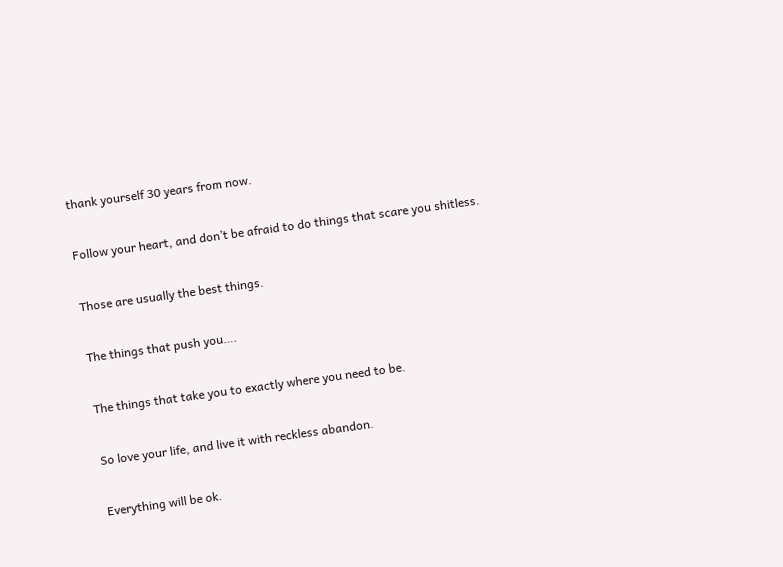thank yourself 30 years from now.

Follow your heart, and don’t be afraid to do things that scare you shitless.

Those are usually the best things.

The things that push you….

The things that take you to exactly where you need to be.

So love your life, and live it with reckless abandon.

Everything will be ok.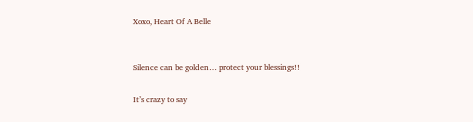Xoxo, Heart Of A Belle


Silence can be golden… protect your blessings!!

It’s crazy to say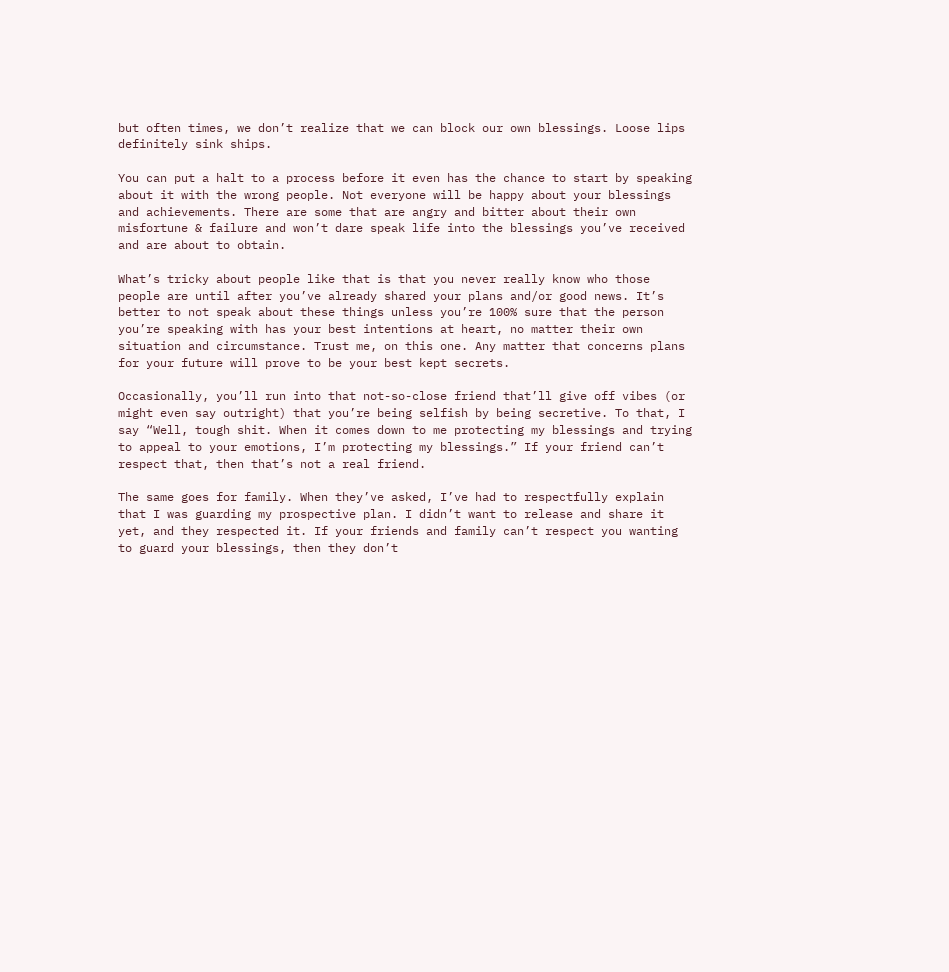but often times, we don’t realize that we can block our own blessings. Loose lips definitely sink ships.

You can put a halt to a process before it even has the chance to start by speaking about it with the wrong people. Not everyone will be happy about your blessings and achievements. There are some that are angry and bitter about their own misfortune & failure and won’t dare speak life into the blessings you’ve received and are about to obtain.

What’s tricky about people like that is that you never really know who those people are until after you’ve already shared your plans and/or good news. It’s better to not speak about these things unless you’re 100% sure that the person you’re speaking with has your best intentions at heart, no matter their own situation and circumstance. Trust me, on this one. Any matter that concerns plans for your future will prove to be your best kept secrets.

Occasionally, you’ll run into that not-so-close friend that’ll give off vibes (or might even say outright) that you’re being selfish by being secretive. To that, I say “Well, tough shit. When it comes down to me protecting my blessings and trying to appeal to your emotions, I’m protecting my blessings.” If your friend can’t respect that, then that’s not a real friend.

The same goes for family. When they’ve asked, I’ve had to respectfully explain that I was guarding my prospective plan. I didn’t want to release and share it yet, and they respected it. If your friends and family can’t respect you wanting to guard your blessings, then they don’t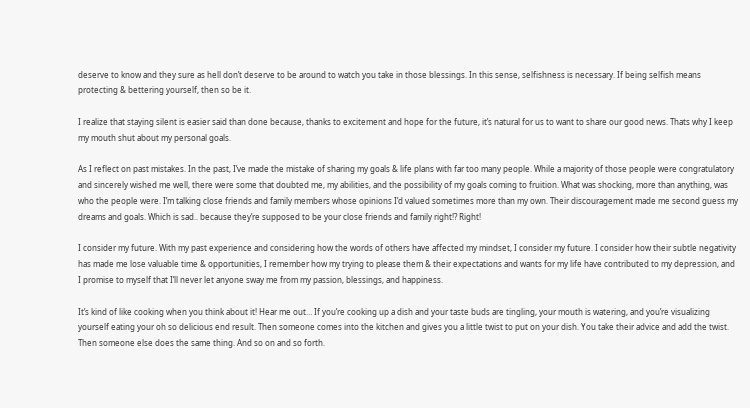deserve to know and they sure as hell don’t deserve to be around to watch you take in those blessings. In this sense, selfishness is necessary. If being selfish means protecting & bettering yourself, then so be it.

I realize that staying silent is easier said than done because, thanks to excitement and hope for the future, it’s natural for us to want to share our good news. Thats why I keep my mouth shut about my personal goals.

As I reflect on past mistakes. In the past, I’ve made the mistake of sharing my goals & life plans with far too many people. While a majority of those people were congratulatory and sincerely wished me well, there were some that doubted me, my abilities, and the possibility of my goals coming to fruition. What was shocking, more than anything, was who the people were. I’m talking close friends and family members whose opinions I’d valued sometimes more than my own. Their discouragement made me second guess my dreams and goals. Which is sad.. because they’re supposed to be your close friends and family right!? Right!

I consider my future. With my past experience and considering how the words of others have affected my mindset, I consider my future. I consider how their subtle negativity has made me lose valuable time & opportunities, I remember how my trying to please them & their expectations and wants for my life have contributed to my depression, and I promise to myself that I’ll never let anyone sway me from my passion, blessings, and happiness.

It’s kind of like cooking when you think about it! Hear me out… If you’re cooking up a dish and your taste buds are tingling, your mouth is watering, and you’re visualizing yourself eating your oh so delicious end result. Then someone comes into the kitchen and gives you a little twist to put on your dish. You take their advice and add the twist. Then someone else does the same thing. And so on and so forth.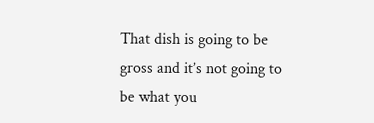That dish is going to be gross and it’s not going to be what you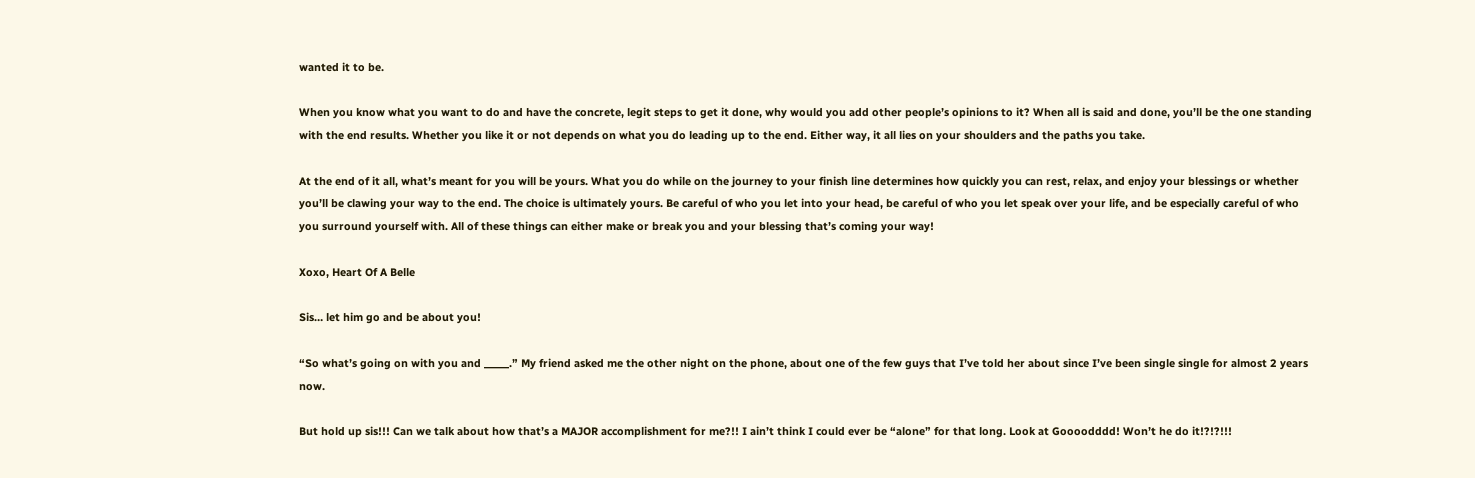wanted it to be.

When you know what you want to do and have the concrete, legit steps to get it done, why would you add other people’s opinions to it? When all is said and done, you’ll be the one standing with the end results. Whether you like it or not depends on what you do leading up to the end. Either way, it all lies on your shoulders and the paths you take.

At the end of it all, what’s meant for you will be yours. What you do while on the journey to your finish line determines how quickly you can rest, relax, and enjoy your blessings or whether you’ll be clawing your way to the end. The choice is ultimately yours. Be careful of who you let into your head, be careful of who you let speak over your life, and be especially careful of who you surround yourself with. All of these things can either make or break you and your blessing that’s coming your way!

Xoxo, Heart Of A Belle

Sis… let him go and be about you!

“So what’s going on with you and _____.” My friend asked me the other night on the phone, about one of the few guys that I’ve told her about since I’ve been single single for almost 2 years now.

But hold up sis!!! Can we talk about how that’s a MAJOR accomplishment for me?!! I ain’t think I could ever be “alone” for that long. Look at Goooodddd! Won’t he do it!?!?!!!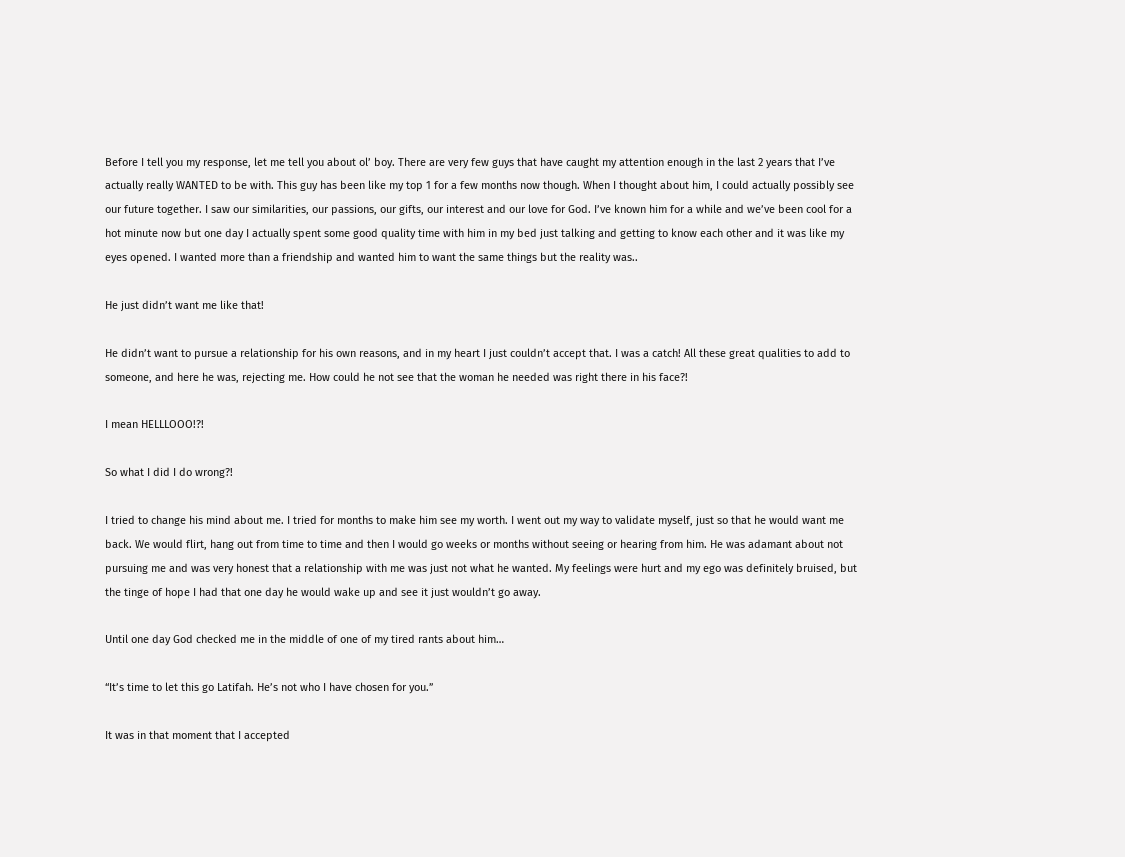Before I tell you my response, let me tell you about ol’ boy. There are very few guys that have caught my attention enough in the last 2 years that I’ve actually really WANTED to be with. This guy has been like my top 1 for a few months now though. When I thought about him, I could actually possibly see our future together. I saw our similarities, our passions, our gifts, our interest and our love for God. I’ve known him for a while and we’ve been cool for a hot minute now but one day I actually spent some good quality time with him in my bed just talking and getting to know each other and it was like my eyes opened. I wanted more than a friendship and wanted him to want the same things but the reality was..

He just didn’t want me like that!

He didn’t want to pursue a relationship for his own reasons, and in my heart I just couldn’t accept that. I was a catch! All these great qualities to add to someone, and here he was, rejecting me. How could he not see that the woman he needed was right there in his face?!

I mean HELLLOOO!?!

So what I did I do wrong?!

I tried to change his mind about me. I tried for months to make him see my worth. I went out my way to validate myself, just so that he would want me back. We would flirt, hang out from time to time and then I would go weeks or months without seeing or hearing from him. He was adamant about not pursuing me and was very honest that a relationship with me was just not what he wanted. My feelings were hurt and my ego was definitely bruised, but the tinge of hope I had that one day he would wake up and see it just wouldn’t go away.

Until one day God checked me in the middle of one of my tired rants about him…

“It’s time to let this go Latifah. He’s not who I have chosen for you.”

It was in that moment that I accepted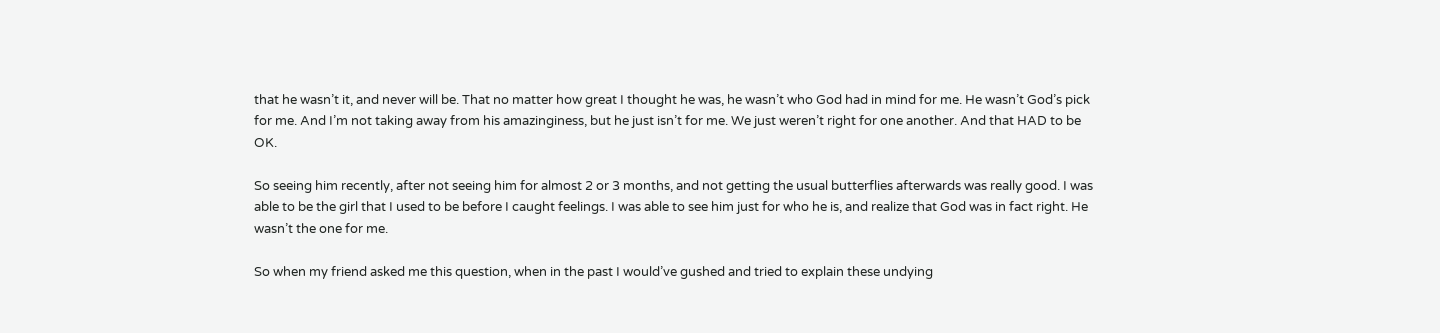that he wasn’t it, and never will be. That no matter how great I thought he was, he wasn’t who God had in mind for me. He wasn’t God’s pick for me. And I’m not taking away from his amazinginess, but he just isn’t for me. We just weren’t right for one another. And that HAD to be OK.

So seeing him recently, after not seeing him for almost 2 or 3 months, and not getting the usual butterflies afterwards was really good. I was able to be the girl that I used to be before I caught feelings. I was able to see him just for who he is, and realize that God was in fact right. He wasn’t the one for me.

So when my friend asked me this question, when in the past I would’ve gushed and tried to explain these undying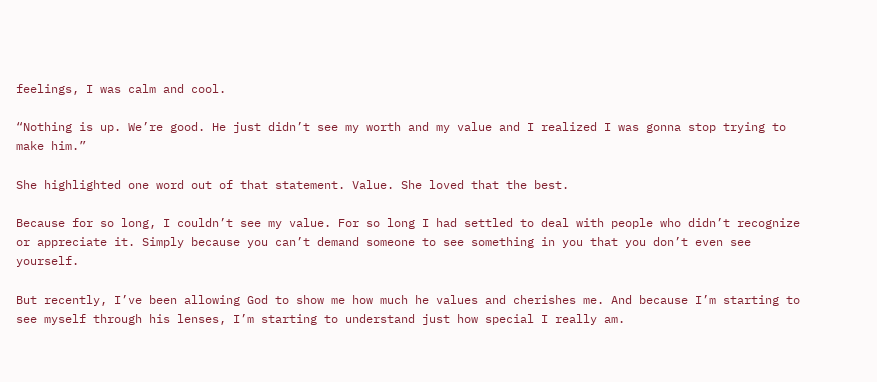feelings, I was calm and cool.

“Nothing is up. We’re good. He just didn’t see my worth and my value and I realized I was gonna stop trying to make him.”

She highlighted one word out of that statement. Value. She loved that the best.

Because for so long, I couldn’t see my value. For so long I had settled to deal with people who didn’t recognize or appreciate it. Simply because you can’t demand someone to see something in you that you don’t even see yourself.

But recently, I’ve been allowing God to show me how much he values and cherishes me. And because I’m starting to see myself through his lenses, I’m starting to understand just how special I really am.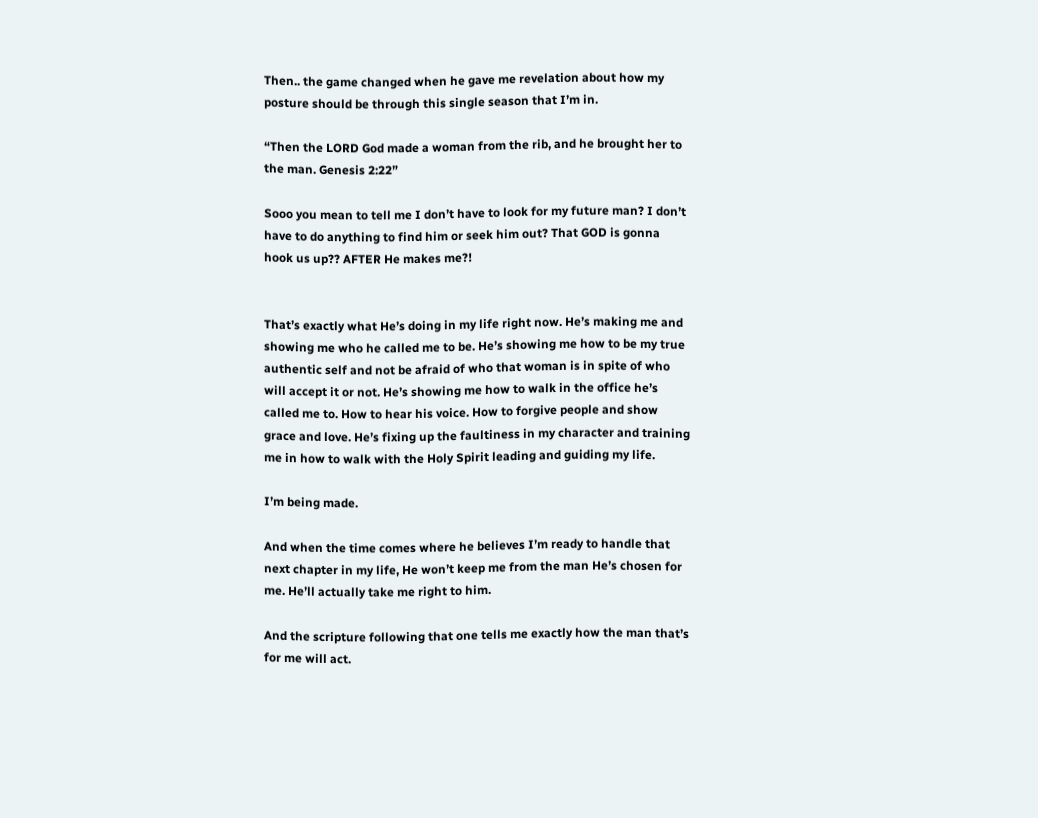Then.. the game changed when he gave me revelation about how my posture should be through this single season that I’m in.

“Then the LORD God made a woman from the rib, and he brought her to the man. Genesis 2:22”

Sooo you mean to tell me I don’t have to look for my future man? I don’t have to do anything to find him or seek him out? That GOD is gonna hook us up?? AFTER He makes me?!


That’s exactly what He’s doing in my life right now. He’s making me and showing me who he called me to be. He’s showing me how to be my true authentic self and not be afraid of who that woman is in spite of who will accept it or not. He’s showing me how to walk in the office he’s called me to. How to hear his voice. How to forgive people and show grace and love. He’s fixing up the faultiness in my character and training me in how to walk with the Holy Spirit leading and guiding my life.

I’m being made.

And when the time comes where he believes I’m ready to handle that next chapter in my life, He won’t keep me from the man He’s chosen for me. He’ll actually take me right to him.

And the scripture following that one tells me exactly how the man that’s for me will act.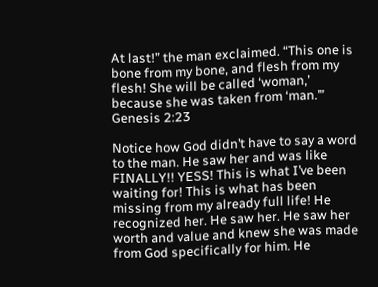At last!” the man exclaimed. “This one is bone from my bone, and flesh from my flesh! She will be called ‘woman,’ because she was taken from ‘man.’” Genesis 2:23

Notice how God didn’t have to say a word to the man. He saw her and was like FINALLY!! YESS! This is what I’ve been waiting for! This is what has been missing from my already full life! He recognized her. He saw her. He saw her worth and value and knew she was made from God specifically for him. He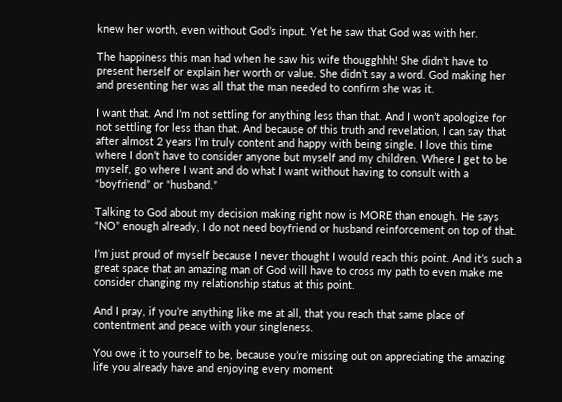knew her worth, even without God’s input. Yet he saw that God was with her.

The happiness this man had when he saw his wife thougghhh! She didn’t have to present herself or explain her worth or value. She didn’t say a word. God making her and presenting her was all that the man needed to confirm she was it.

I want that. And I’m not settling for anything less than that. And I won’t apologize for not settling for less than that. And because of this truth and revelation, I can say that after almost 2 years I’m truly content and happy with being single. I love this time where I don’t have to consider anyone but myself and my children. Where I get to be myself, go where I want and do what I want without having to consult with a “boyfriend” or “husband.”

Talking to God about my decision making right now is MORE than enough. He says “NO” enough already, I do not need boyfriend or husband reinforcement on top of that.

I’m just proud of myself because I never thought I would reach this point. And it’s such a great space that an amazing man of God will have to cross my path to even make me consider changing my relationship status at this point.

And I pray, if you’re anything like me at all, that you reach that same place of contentment and peace with your singleness.

You owe it to yourself to be, because you’re missing out on appreciating the amazing life you already have and enjoying every moment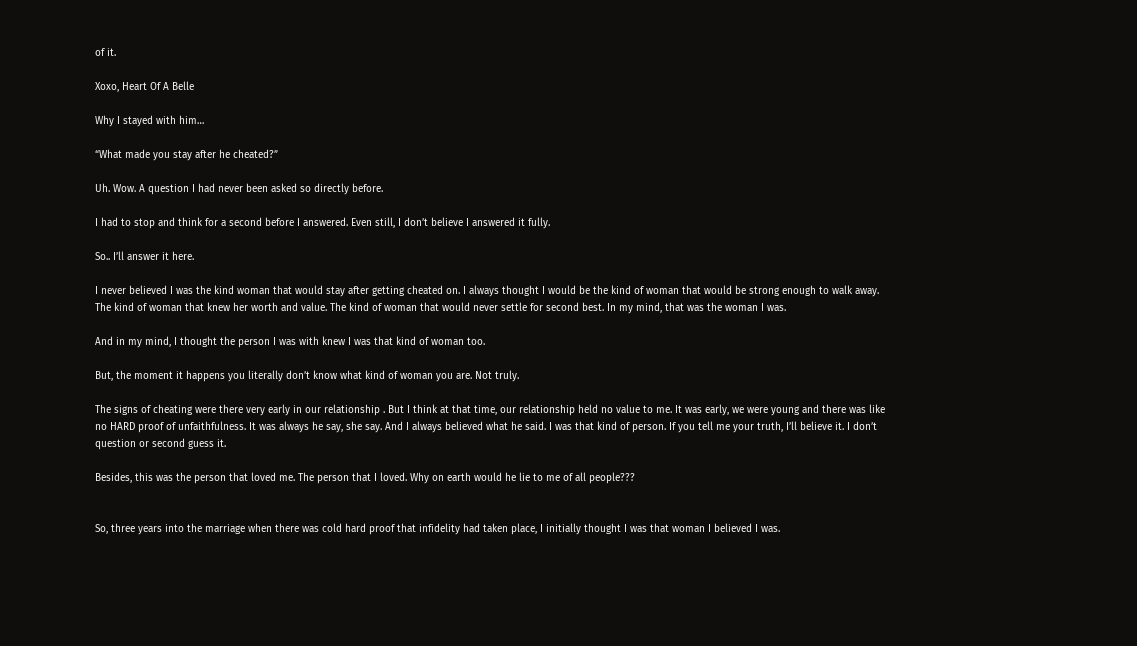of it.

Xoxo, Heart Of A Belle

Why I stayed with him…

“What made you stay after he cheated?”

Uh. Wow. A question I had never been asked so directly before.

I had to stop and think for a second before I answered. Even still, I don’t believe I answered it fully.

So.. I’ll answer it here.

I never believed I was the kind woman that would stay after getting cheated on. I always thought I would be the kind of woman that would be strong enough to walk away. The kind of woman that knew her worth and value. The kind of woman that would never settle for second best. In my mind, that was the woman I was.

And in my mind, I thought the person I was with knew I was that kind of woman too.

But, the moment it happens you literally don’t know what kind of woman you are. Not truly.

The signs of cheating were there very early in our relationship . But I think at that time, our relationship held no value to me. It was early, we were young and there was like no HARD proof of unfaithfulness. It was always he say, she say. And I always believed what he said. I was that kind of person. If you tell me your truth, I’ll believe it. I don’t question or second guess it.

Besides, this was the person that loved me. The person that I loved. Why on earth would he lie to me of all people???


So, three years into the marriage when there was cold hard proof that infidelity had taken place, I initially thought I was that woman I believed I was.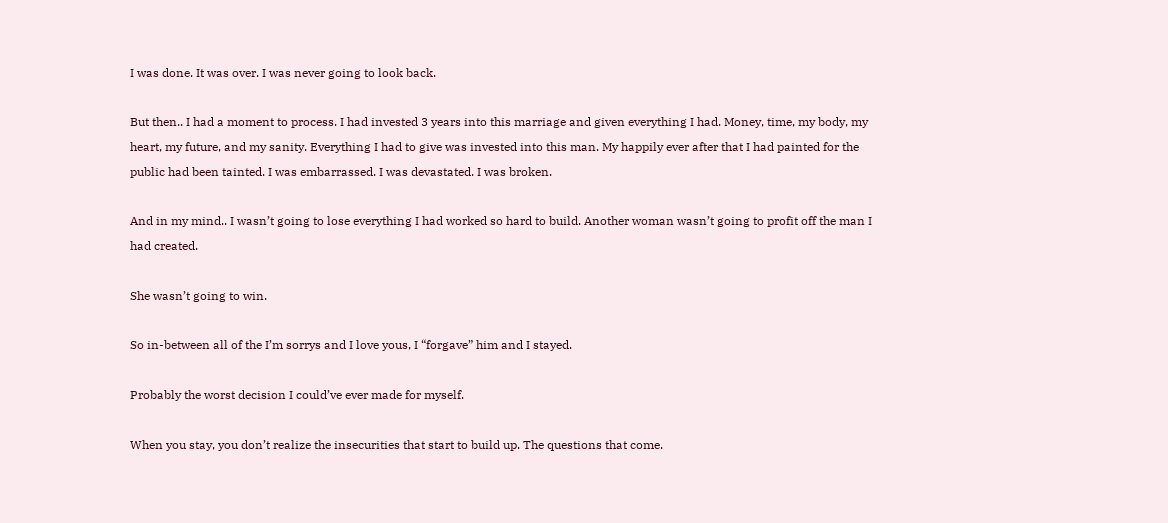I was done. It was over. I was never going to look back.

But then.. I had a moment to process. I had invested 3 years into this marriage and given everything I had. Money, time, my body, my heart, my future, and my sanity. Everything I had to give was invested into this man. My happily ever after that I had painted for the public had been tainted. I was embarrassed. I was devastated. I was broken.

And in my mind.. I wasn’t going to lose everything I had worked so hard to build. Another woman wasn’t going to profit off the man I had created.

She wasn’t going to win.

So in-between all of the I’m sorrys and I love yous, I “forgave” him and I stayed.

Probably the worst decision I could’ve ever made for myself.

When you stay, you don’t realize the insecurities that start to build up. The questions that come.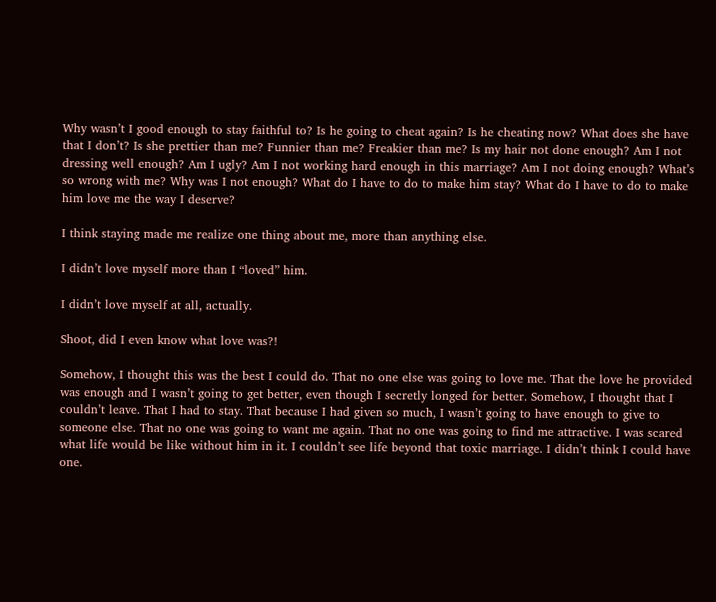Why wasn’t I good enough to stay faithful to? Is he going to cheat again? Is he cheating now? What does she have that I don’t? Is she prettier than me? Funnier than me? Freakier than me? Is my hair not done enough? Am I not dressing well enough? Am I ugly? Am I not working hard enough in this marriage? Am I not doing enough? What’s so wrong with me? Why was I not enough? What do I have to do to make him stay? What do I have to do to make him love me the way I deserve?

I think staying made me realize one thing about me, more than anything else.

I didn’t love myself more than I “loved” him.

I didn’t love myself at all, actually.

Shoot, did I even know what love was?!

Somehow, I thought this was the best I could do. That no one else was going to love me. That the love he provided was enough and I wasn’t going to get better, even though I secretly longed for better. Somehow, I thought that I couldn’t leave. That I had to stay. That because I had given so much, I wasn’t going to have enough to give to someone else. That no one was going to want me again. That no one was going to find me attractive. I was scared what life would be like without him in it. I couldn’t see life beyond that toxic marriage. I didn’t think I could have one.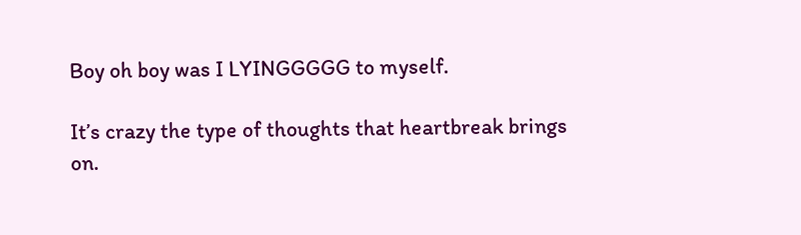Boy oh boy was I LYINGGGGG to myself.

It’s crazy the type of thoughts that heartbreak brings on.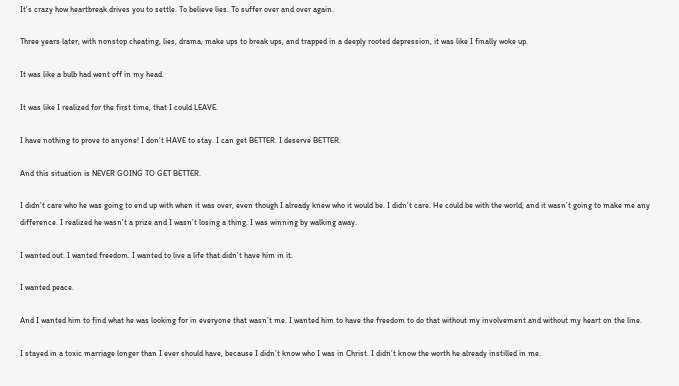It’s crazy how heartbreak drives you to settle. To believe lies. To suffer over and over again.

Three years later, with nonstop cheating, lies, drama, make ups to break ups, and trapped in a deeply rooted depression, it was like I finally woke up.

It was like a bulb had went off in my head.

It was like I realized for the first time, that I could LEAVE.

I have nothing to prove to anyone! I don’t HAVE to stay. I can get BETTER. I deserve BETTER.

And this situation is NEVER GOING TO GET BETTER.

I didn’t care who he was going to end up with when it was over, even though I already knew who it would be. I didn’t care. He could be with the world, and it wasn’t going to make me any difference. I realized he wasn’t a prize and I wasn’t losing a thing. I was winning by walking away.

I wanted out. I wanted freedom. I wanted to live a life that didn’t have him in it.

I wanted peace.

And I wanted him to find what he was looking for in everyone that wasn’t me. I wanted him to have the freedom to do that without my involvement and without my heart on the line.

I stayed in a toxic marriage longer than I ever should have, because I didn’t know who I was in Christ. I didn’t know the worth he already instilled in me.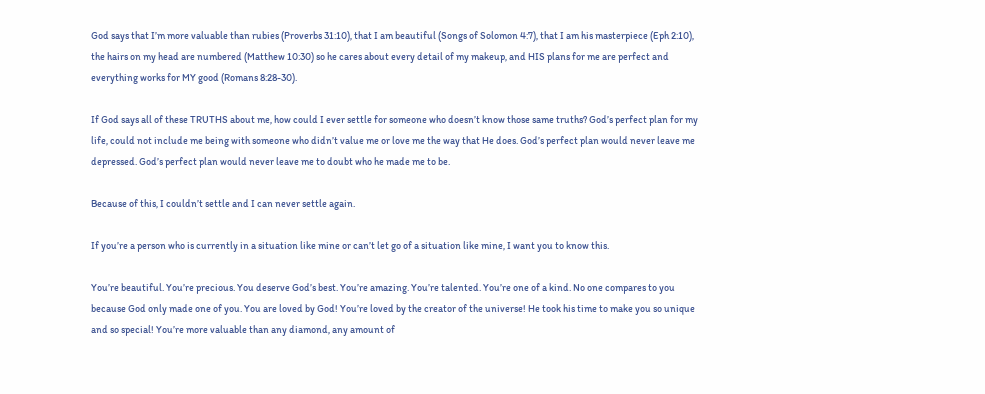God says that I’m more valuable than rubies (Proverbs 31:10), that I am beautiful (Songs of Solomon 4:7), that I am his masterpiece (Eph 2:10), the hairs on my head are numbered (Matthew 10:30) so he cares about every detail of my makeup, and HIS plans for me are perfect and everything works for MY good (Romans 8:28-30).

If God says all of these TRUTHS about me, how could I ever settle for someone who doesn’t know those same truths? God’s perfect plan for my life, could not include me being with someone who didn’t value me or love me the way that He does. God’s perfect plan would never leave me depressed. God’s perfect plan would never leave me to doubt who he made me to be.

Because of this, I couldn’t settle and I can never settle again.

If you’re a person who is currently in a situation like mine or can’t let go of a situation like mine, I want you to know this.

You’re beautiful. You’re precious. You deserve God’s best. You’re amazing. You’re talented. You’re one of a kind. No one compares to you because God only made one of you. You are loved by God! You’re loved by the creator of the universe! He took his time to make you so unique and so special! You’re more valuable than any diamond, any amount of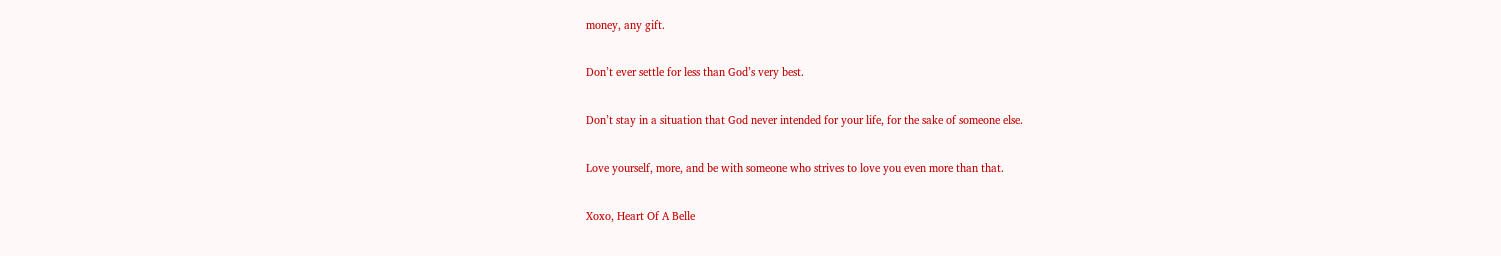money, any gift.

Don’t ever settle for less than God’s very best.

Don’t stay in a situation that God never intended for your life, for the sake of someone else.

Love yourself, more, and be with someone who strives to love you even more than that.

Xoxo, Heart Of A Belle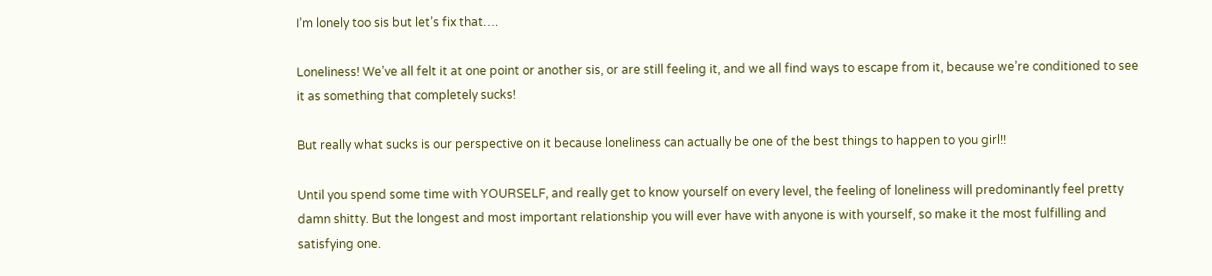I’m lonely too sis but let’s fix that….

Loneliness! We’ve all felt it at one point or another sis, or are still feeling it, and we all find ways to escape from it, because we’re conditioned to see it as something that completely sucks!

But really what sucks is our perspective on it because loneliness can actually be one of the best things to happen to you girl!!

Until you spend some time with YOURSELF, and really get to know yourself on every level, the feeling of loneliness will predominantly feel pretty damn shitty. But the longest and most important relationship you will ever have with anyone is with yourself, so make it the most fulfilling and satisfying one.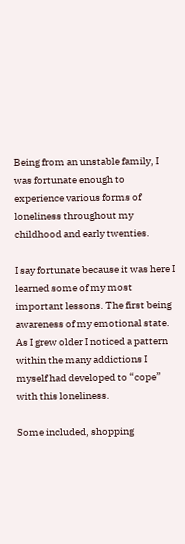Being from an unstable family, I was fortunate enough to experience various forms of loneliness throughout my childhood and early twenties.

I say fortunate because it was here I learned some of my most important lessons. The first being awareness of my emotional state. As I grew older I noticed a pattern within the many addictions I myself had developed to “cope” with this loneliness.

Some included, shopping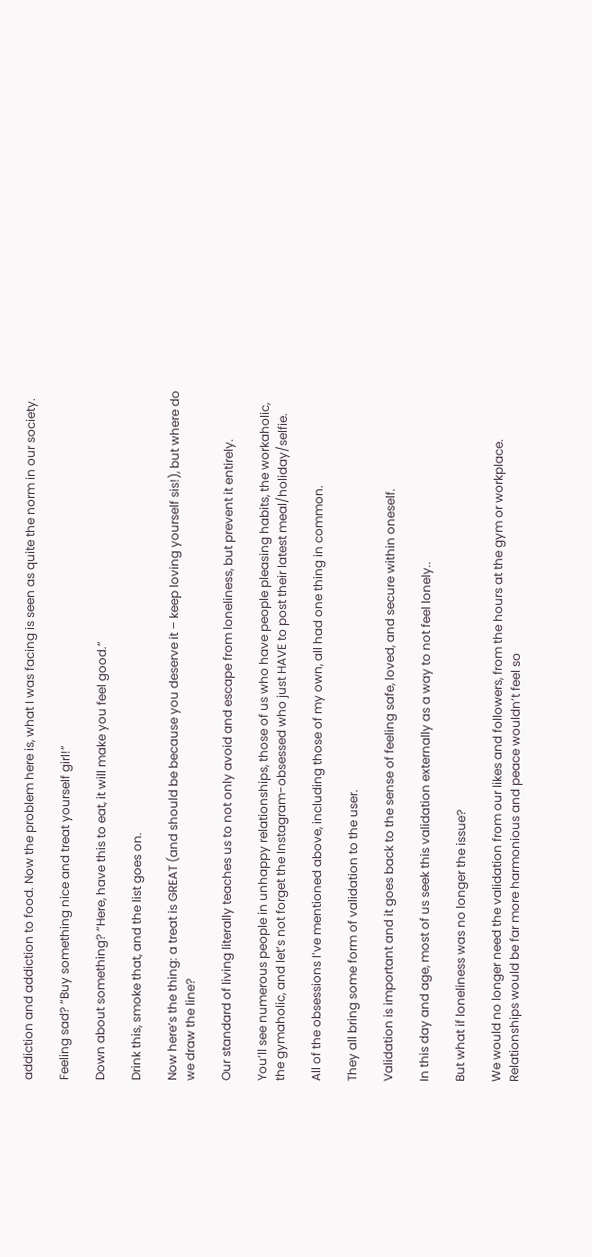addiction and addiction to food. Now the problem here is, what I was facing is seen as quite the norm in our society.

Feeling sad? “Buy something nice and treat yourself girl!”

Down about something? “Here, have this to eat, it will make you feel good.”

Drink this, smoke that, and the list goes on.

Now here’s the thing: a treat is GREAT (and should be because you deserve it – keep loving yourself sis!), but where do we draw the line?

Our standard of living literally teaches us to not only avoid and escape from loneliness, but prevent it entirely.

You’ll see numerous people in unhappy relationships, those of us who have people pleasing habits, the workaholic, the gymaholic, and let’s not forget the Instagram-obsessed who just HAVE to post their latest meal/holiday/selfie.

All of the obsessions I’ve mentioned above, including those of my own, all had one thing in common.

They all bring some form of validation to the user.

Validation is important and it goes back to the sense of feeling safe, loved, and secure within oneself.

In this day and age, most of us seek this validation externally as a way to not feel lonely..

But what if loneliness was no longer the issue?

We would no longer need the validation from our likes and followers, from the hours at the gym or workplace. Relationships would be far more harmonious and peace wouldn’t feel so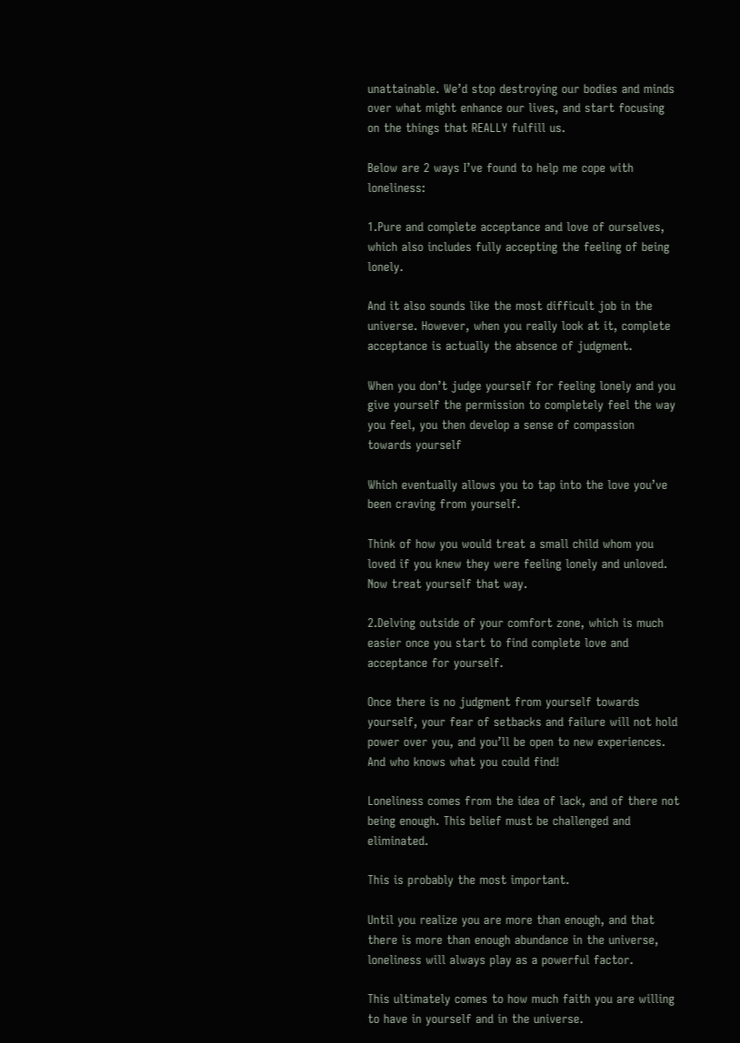unattainable. We’d stop destroying our bodies and minds over what might enhance our lives, and start focusing on the things that REALLY fulfill us.

Below are 2 ways I’ve found to help me cope with loneliness:

1.Pure and complete acceptance and love of ourselves, which also includes fully accepting the feeling of being lonely.

And it also sounds like the most difficult job in the universe. However, when you really look at it, complete acceptance is actually the absence of judgment.

When you don’t judge yourself for feeling lonely and you give yourself the permission to completely feel the way you feel, you then develop a sense of compassion towards yourself

Which eventually allows you to tap into the love you’ve been craving from yourself.

Think of how you would treat a small child whom you loved if you knew they were feeling lonely and unloved. Now treat yourself that way.

2.Delving outside of your comfort zone, which is much easier once you start to find complete love and acceptance for yourself.

Once there is no judgment from yourself towards yourself, your fear of setbacks and failure will not hold power over you, and you’ll be open to new experiences. And who knows what you could find!

Loneliness comes from the idea of lack, and of there not being enough. This belief must be challenged and eliminated.

This is probably the most important.

Until you realize you are more than enough, and that there is more than enough abundance in the universe, loneliness will always play as a powerful factor.

This ultimately comes to how much faith you are willing to have in yourself and in the universe.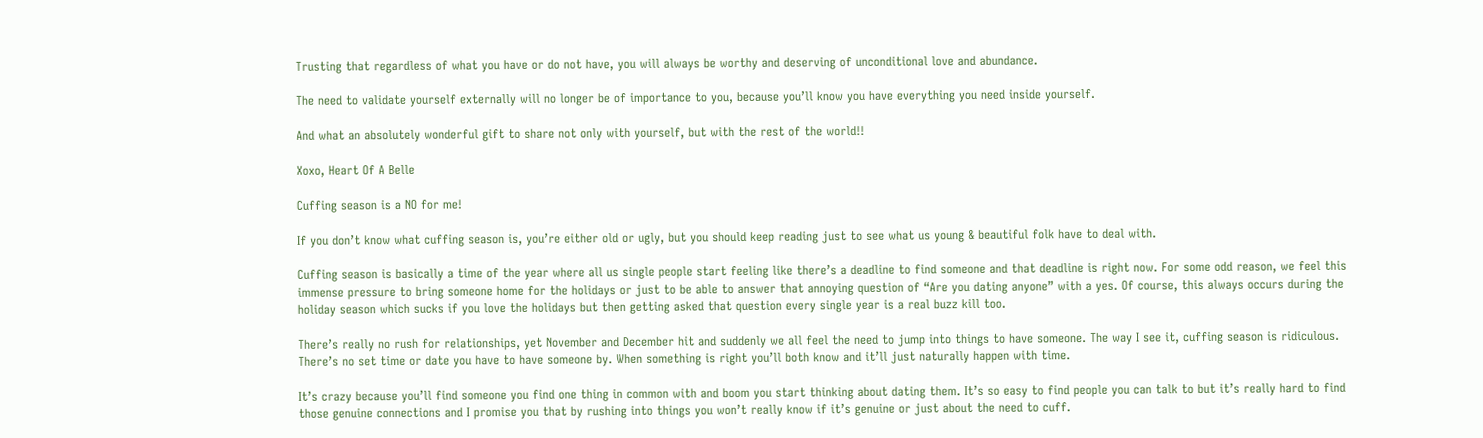Trusting that regardless of what you have or do not have, you will always be worthy and deserving of unconditional love and abundance.

The need to validate yourself externally will no longer be of importance to you, because you’ll know you have everything you need inside yourself.

And what an absolutely wonderful gift to share not only with yourself, but with the rest of the world!!

Xoxo, Heart Of A Belle

Cuffing season is a NO for me!

If you don’t know what cuffing season is, you’re either old or ugly, but you should keep reading just to see what us young & beautiful folk have to deal with.

Cuffing season is basically a time of the year where all us single people start feeling like there’s a deadline to find someone and that deadline is right now. For some odd reason, we feel this immense pressure to bring someone home for the holidays or just to be able to answer that annoying question of “Are you dating anyone” with a yes. Of course, this always occurs during the holiday season which sucks if you love the holidays but then getting asked that question every single year is a real buzz kill too.

There’s really no rush for relationships, yet November and December hit and suddenly we all feel the need to jump into things to have someone. The way I see it, cuffing season is ridiculous. There’s no set time or date you have to have someone by. When something is right you’ll both know and it’ll just naturally happen with time.

It’s crazy because you’ll find someone you find one thing in common with and boom you start thinking about dating them. It’s so easy to find people you can talk to but it’s really hard to find those genuine connections and I promise you that by rushing into things you won’t really know if it’s genuine or just about the need to cuff.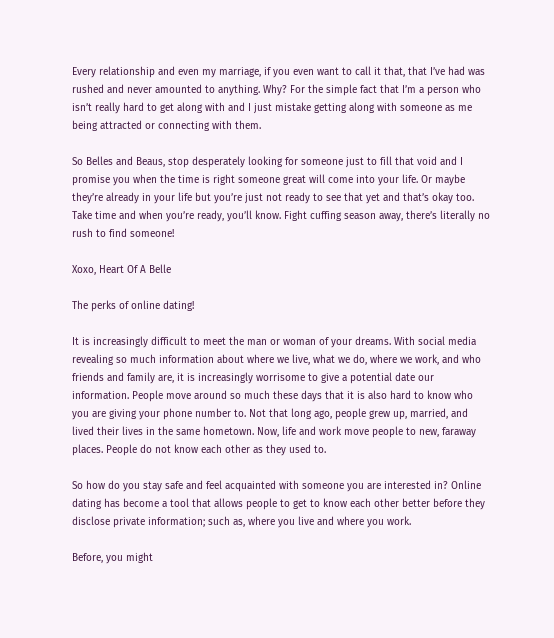Every relationship and even my marriage, if you even want to call it that, that I’ve had was rushed and never amounted to anything. Why? For the simple fact that I’m a person who isn’t really hard to get along with and I just mistake getting along with someone as me being attracted or connecting with them.

So Belles and Beaus, stop desperately looking for someone just to fill that void and I promise you when the time is right someone great will come into your life. Or maybe they’re already in your life but you’re just not ready to see that yet and that’s okay too. Take time and when you’re ready, you’ll know. Fight cuffing season away, there’s literally no rush to find someone!

Xoxo, Heart Of A Belle

The perks of online dating!

It is increasingly difficult to meet the man or woman of your dreams. With social media revealing so much information about where we live, what we do, where we work, and who friends and family are, it is increasingly worrisome to give a potential date our information. People move around so much these days that it is also hard to know who you are giving your phone number to. Not that long ago, people grew up, married, and lived their lives in the same hometown. Now, life and work move people to new, faraway places. People do not know each other as they used to.

So how do you stay safe and feel acquainted with someone you are interested in? Online dating has become a tool that allows people to get to know each other better before they disclose private information; such as, where you live and where you work.

Before, you might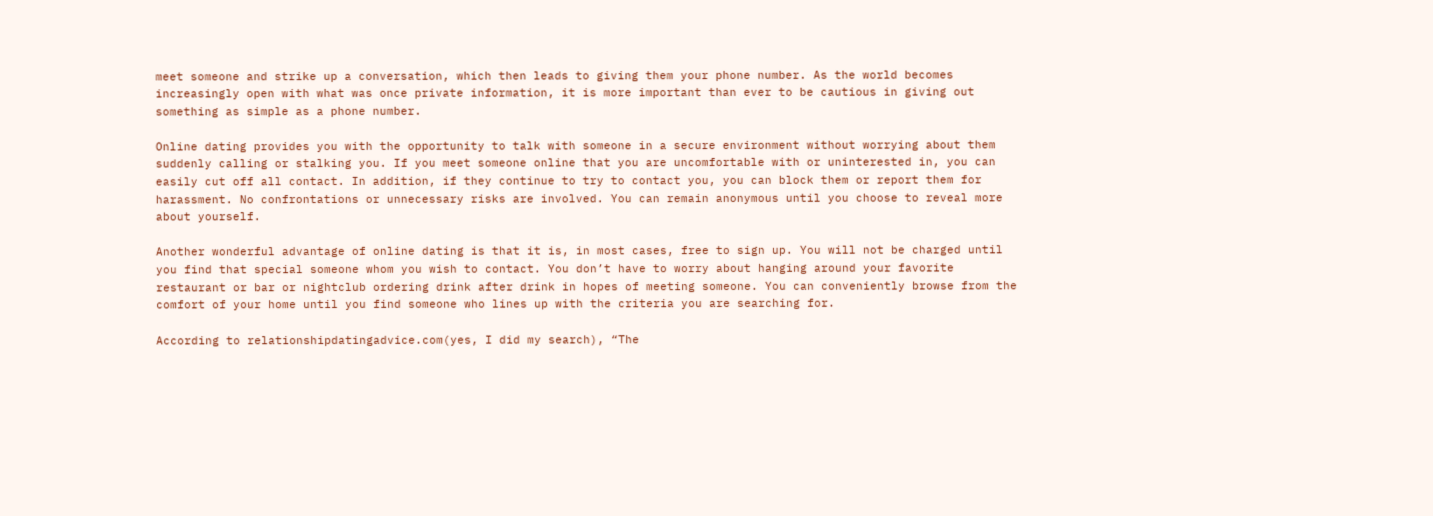meet someone and strike up a conversation, which then leads to giving them your phone number. As the world becomes increasingly open with what was once private information, it is more important than ever to be cautious in giving out something as simple as a phone number.

Online dating provides you with the opportunity to talk with someone in a secure environment without worrying about them suddenly calling or stalking you. If you meet someone online that you are uncomfortable with or uninterested in, you can easily cut off all contact. In addition, if they continue to try to contact you, you can block them or report them for harassment. No confrontations or unnecessary risks are involved. You can remain anonymous until you choose to reveal more about yourself.

Another wonderful advantage of online dating is that it is, in most cases, free to sign up. You will not be charged until you find that special someone whom you wish to contact. You don’t have to worry about hanging around your favorite restaurant or bar or nightclub ordering drink after drink in hopes of meeting someone. You can conveniently browse from the comfort of your home until you find someone who lines up with the criteria you are searching for.

According to relationshipdatingadvice.com(yes, I did my search), “The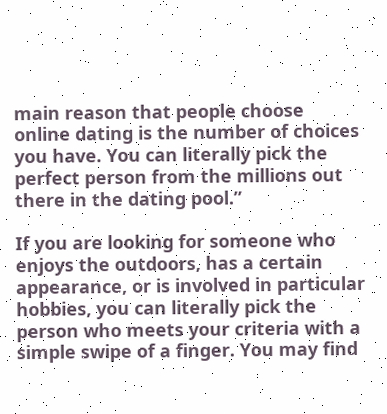main reason that people choose online dating is the number of choices you have. You can literally pick the perfect person from the millions out there in the dating pool.”

If you are looking for someone who enjoys the outdoors, has a certain appearance, or is involved in particular hobbies, you can literally pick the person who meets your criteria with a simple swipe of a finger. You may find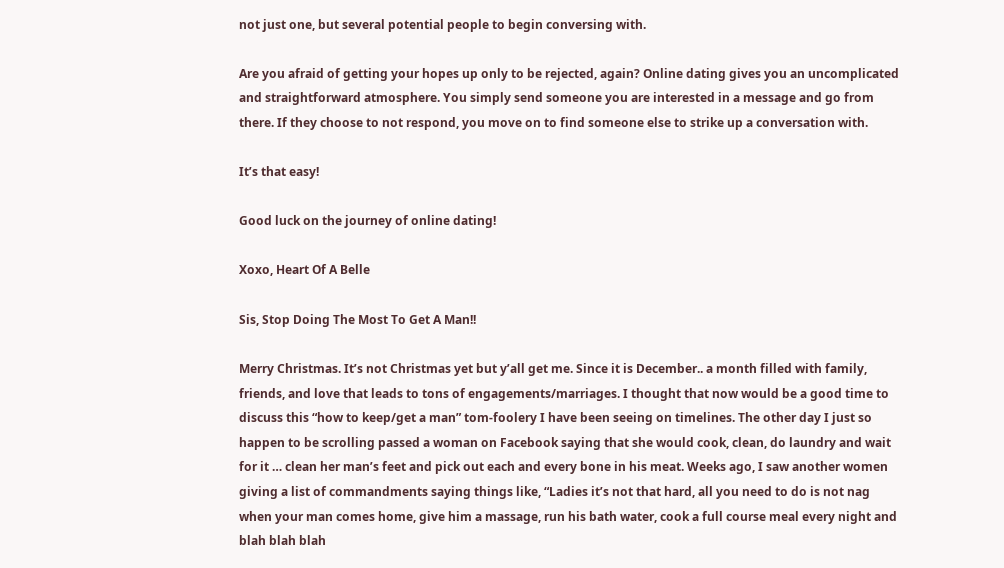not just one, but several potential people to begin conversing with.

Are you afraid of getting your hopes up only to be rejected, again? Online dating gives you an uncomplicated and straightforward atmosphere. You simply send someone you are interested in a message and go from there. If they choose to not respond, you move on to find someone else to strike up a conversation with.

It’s that easy!

Good luck on the journey of online dating!

Xoxo, Heart Of A Belle

Sis, Stop Doing The Most To Get A Man!!

Merry Christmas. It’s not Christmas yet but y’all get me. Since it is December.. a month filled with family, friends, and love that leads to tons of engagements/marriages. I thought that now would be a good time to discuss this “how to keep/get a man” tom-foolery I have been seeing on timelines. The other day I just so happen to be scrolling passed a woman on Facebook saying that she would cook, clean, do laundry and wait for it … clean her man’s feet and pick out each and every bone in his meat. Weeks ago, I saw another women giving a list of commandments saying things like, “Ladies it’s not that hard, all you need to do is not nag when your man comes home, give him a massage, run his bath water, cook a full course meal every night and blah blah blah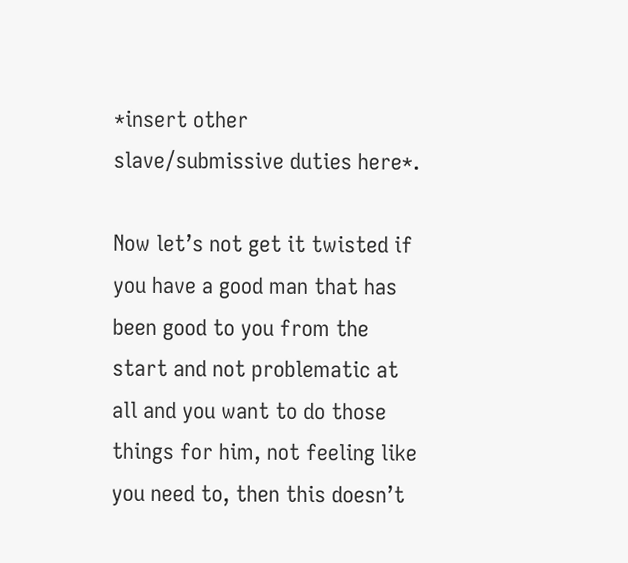*insert other slave/submissive duties here*.

Now let’s not get it twisted if you have a good man that has been good to you from the start and not problematic at all and you want to do those things for him, not feeling like you need to, then this doesn’t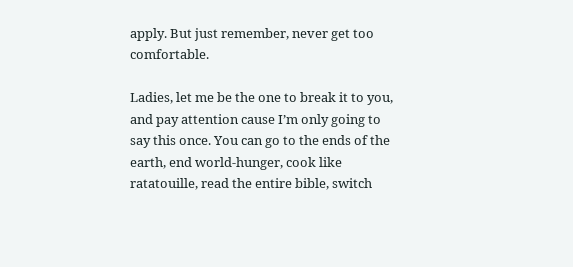apply. But just remember, never get too comfortable.

Ladies, let me be the one to break it to you, and pay attention cause I’m only going to say this once. You can go to the ends of the earth, end world-hunger, cook like ratatouille, read the entire bible, switch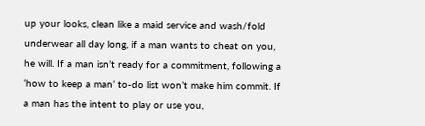up your looks, clean like a maid service and wash/fold underwear all day long, if a man wants to cheat on you, he will. If a man isn’t ready for a commitment, following a ‘how to keep a man’ to-do list won’t make him commit. If a man has the intent to play or use you,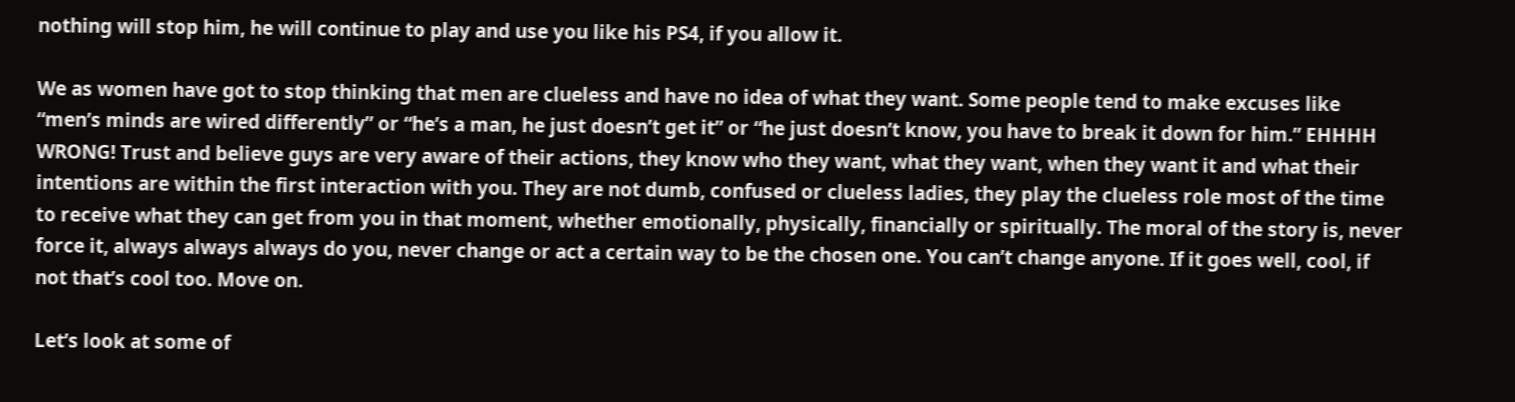nothing will stop him, he will continue to play and use you like his PS4, if you allow it.

We as women have got to stop thinking that men are clueless and have no idea of what they want. Some people tend to make excuses like “men’s minds are wired differently” or “he’s a man, he just doesn’t get it” or “he just doesn’t know, you have to break it down for him.” EHHHH WRONG! Trust and believe guys are very aware of their actions, they know who they want, what they want, when they want it and what their intentions are within the first interaction with you. They are not dumb, confused or clueless ladies, they play the clueless role most of the time to receive what they can get from you in that moment, whether emotionally, physically, financially or spiritually. The moral of the story is, never force it, always always always do you, never change or act a certain way to be the chosen one. You can’t change anyone. If it goes well, cool, if not that’s cool too. Move on.

Let’s look at some of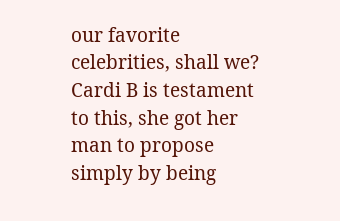our favorite celebrities, shall we? Cardi B is testament to this, she got her man to propose simply by being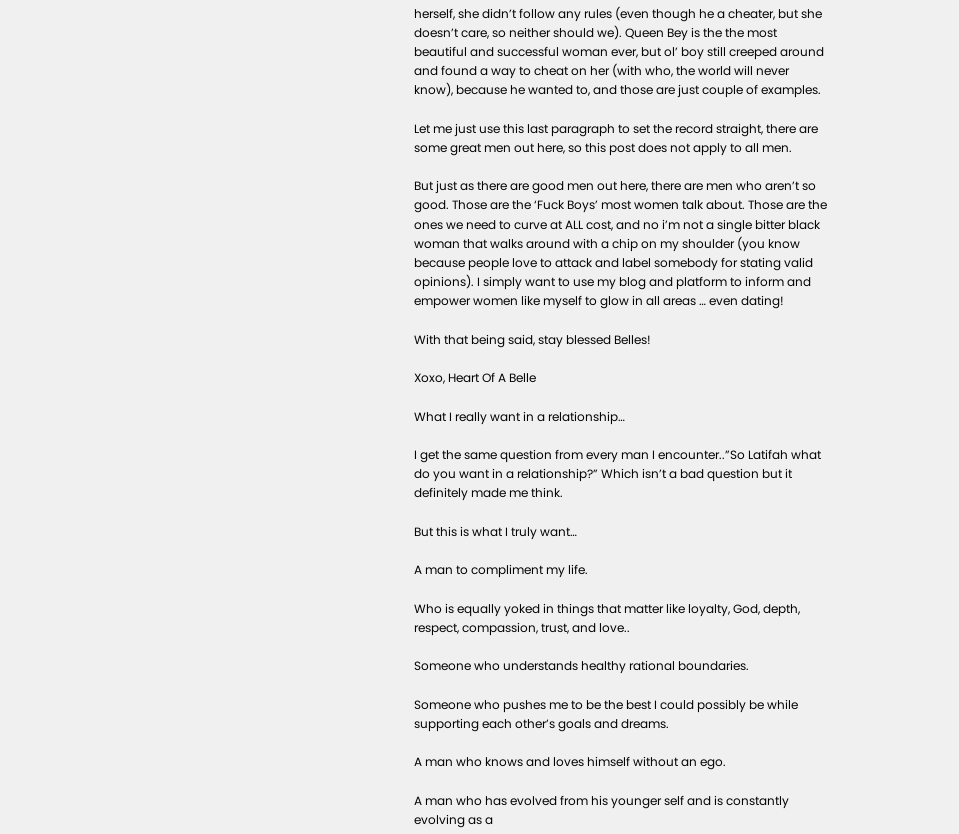herself, she didn’t follow any rules (even though he a cheater, but she doesn’t care, so neither should we). Queen Bey is the the most beautiful and successful woman ever, but ol’ boy still creeped around and found a way to cheat on her (with who, the world will never know), because he wanted to, and those are just couple of examples.

Let me just use this last paragraph to set the record straight, there are some great men out here, so this post does not apply to all men.

But just as there are good men out here, there are men who aren’t so good. Those are the ‘Fuck Boys’ most women talk about. Those are the ones we need to curve at ALL cost, and no i’m not a single bitter black woman that walks around with a chip on my shoulder (you know because people love to attack and label somebody for stating valid opinions). I simply want to use my blog and platform to inform and empower women like myself to glow in all areas … even dating!

With that being said, stay blessed Belles!

Xoxo, Heart Of A Belle

What I really want in a relationship…

I get the same question from every man I encounter..”So Latifah what do you want in a relationship?” Which isn’t a bad question but it definitely made me think.

But this is what I truly want…

A man to compliment my life.

Who is equally yoked in things that matter like loyalty, God, depth, respect, compassion, trust, and love..

Someone who understands healthy rational boundaries.

Someone who pushes me to be the best I could possibly be while supporting each other’s goals and dreams.

A man who knows and loves himself without an ego.

A man who has evolved from his younger self and is constantly evolving as a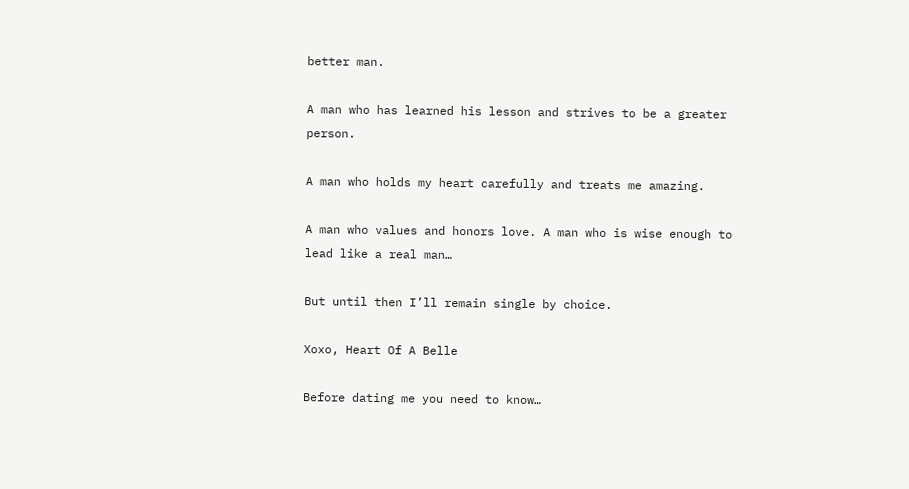better man.

A man who has learned his lesson and strives to be a greater person.

A man who holds my heart carefully and treats me amazing.

A man who values and honors love. A man who is wise enough to lead like a real man…

But until then I’ll remain single by choice.

Xoxo, Heart Of A Belle

Before dating me you need to know…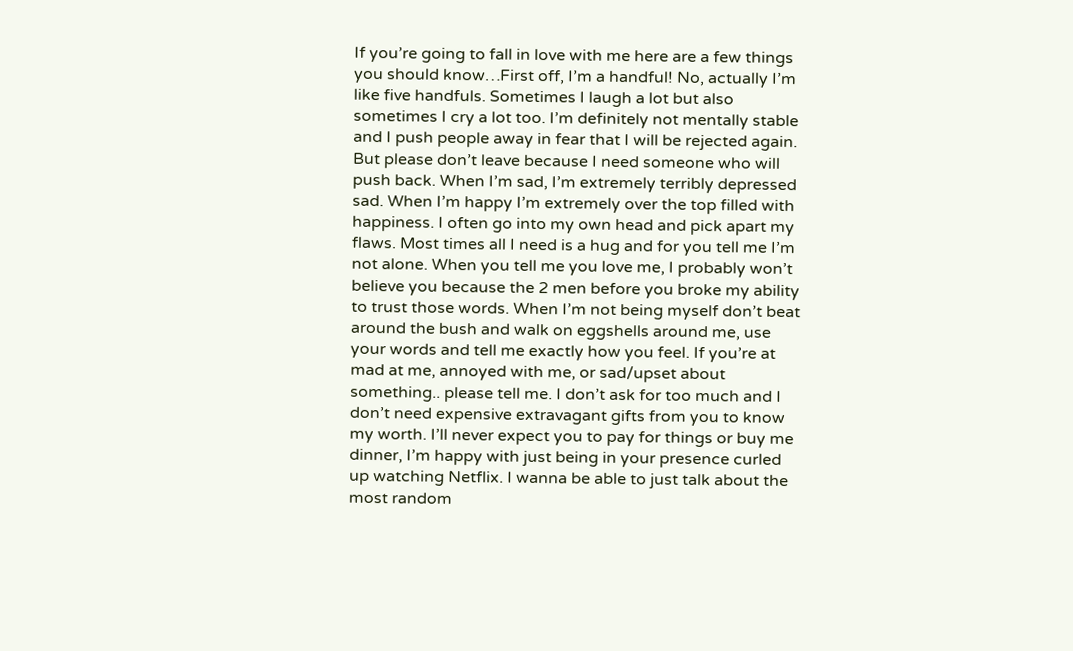If you’re going to fall in love with me here are a few things you should know…First off, I’m a handful! No, actually I’m like five handfuls. Sometimes I laugh a lot but also sometimes I cry a lot too. I’m definitely not mentally stable and I push people away in fear that I will be rejected again. But please don’t leave because I need someone who will push back. When I’m sad, I’m extremely terribly depressed sad. When I’m happy I’m extremely over the top filled with happiness. I often go into my own head and pick apart my flaws. Most times all I need is a hug and for you tell me I’m not alone. When you tell me you love me, I probably won’t believe you because the 2 men before you broke my ability to trust those words. When I’m not being myself don’t beat around the bush and walk on eggshells around me, use your words and tell me exactly how you feel. If you’re at mad at me, annoyed with me, or sad/upset about something.. please tell me. I don’t ask for too much and I don’t need expensive extravagant gifts from you to know my worth. I’ll never expect you to pay for things or buy me dinner, I’m happy with just being in your presence curled up watching Netflix. I wanna be able to just talk about the most random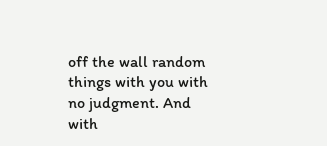off the wall random things with you with no judgment. And with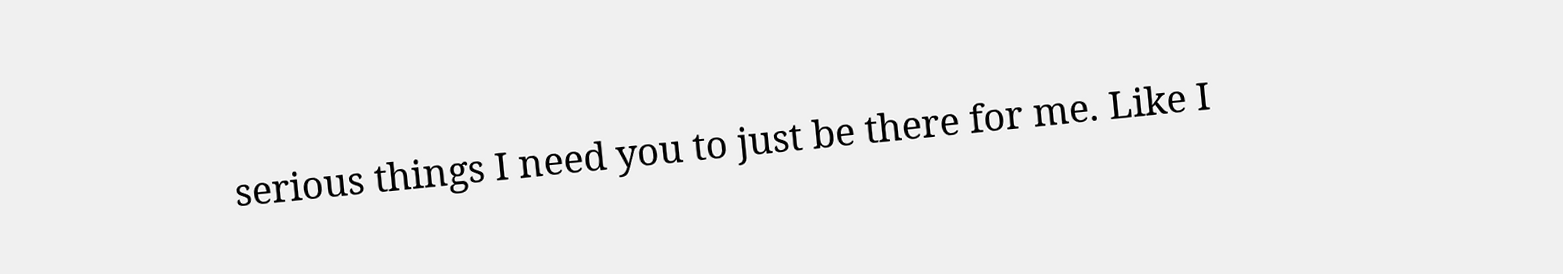serious things I need you to just be there for me. Like I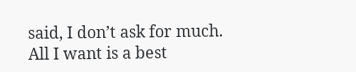said, I don’t ask for much. All I want is a best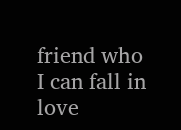friend who I can fall in love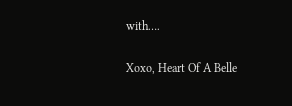with….

Xoxo, Heart Of A Belle